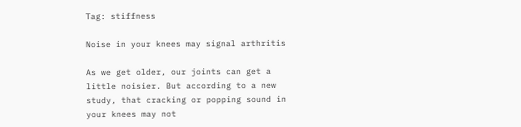Tag: stiffness

Noise in your knees may signal arthritis

As we get older, our joints can get a little noisier. But according to a new study, that cracking or popping sound in your knees may not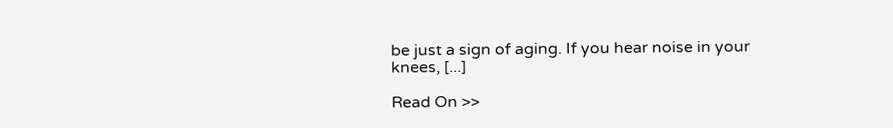be just a sign of aging. If you hear noise in your knees, [...]

Read On >>